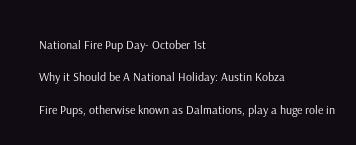National Fire Pup Day- October 1st

Why it Should be A National Holiday: Austin Kobza

Fire Pups, otherwise known as Dalmations, play a huge role in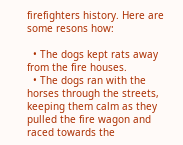firefighters history. Here are some resons how:

  • The dogs kept rats away from the fire houses.
  • The dogs ran with the horses through the streets, keeping them calm as they pulled the fire wagon and raced towards the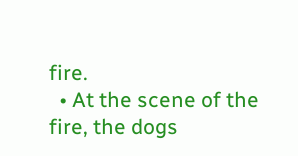fire.
  • At the scene of the fire, the dogs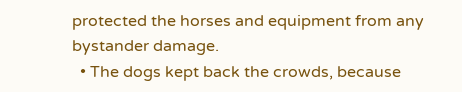protected the horses and equipment from any bystander damage.
  • The dogs kept back the crowds, because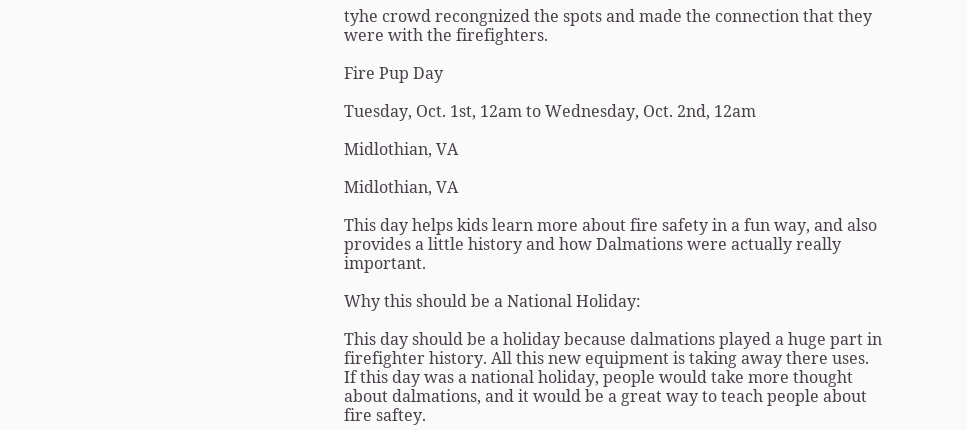tyhe crowd recongnized the spots and made the connection that they were with the firefighters.

Fire Pup Day

Tuesday, Oct. 1st, 12am to Wednesday, Oct. 2nd, 12am

Midlothian, VA

Midlothian, VA

This day helps kids learn more about fire safety in a fun way, and also provides a little history and how Dalmations were actually really important.

Why this should be a National Holiday:

This day should be a holiday because dalmations played a huge part in firefighter history. All this new equipment is taking away there uses. If this day was a national holiday, people would take more thought about dalmations, and it would be a great way to teach people about fire saftey.